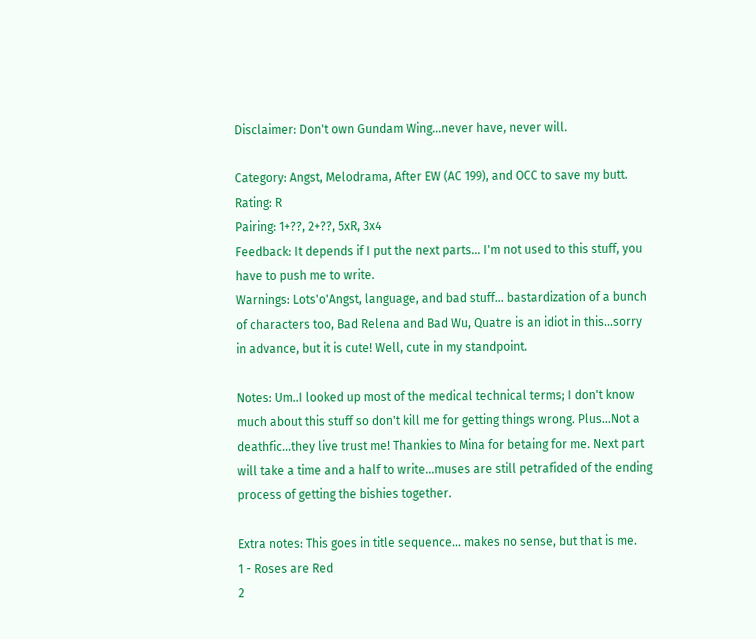Disclaimer: Don't own Gundam Wing...never have, never will.

Category: Angst, Melodrama, After EW (AC 199), and OCC to save my butt.
Rating: R
Pairing: 1+??, 2+??, 5xR, 3x4
Feedback: It depends if I put the next parts... I'm not used to this stuff, you have to push me to write.
Warnings: Lots'o'Angst, language, and bad stuff... bastardization of a bunch of characters too, Bad Relena and Bad Wu, Quatre is an idiot in this…sorry in advance, but it is cute! Well, cute in my standpoint.

Notes: Um..I looked up most of the medical technical terms; I don't know much about this stuff so don't kill me for getting things wrong. Plus…Not a deathfic…they live trust me! Thankies to Mina for betaing for me. Next part will take a time and a half to write...muses are still petrafided of the ending process of getting the bishies together.

Extra notes: This goes in title sequence... makes no sense, but that is me.
1 - Roses are Red
2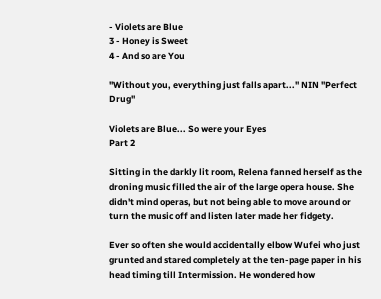- Violets are Blue
3 - Honey is Sweet
4 - And so are You

"Without you, everything just falls apart..." NIN "Perfect Drug"

Violets are Blue... So were your Eyes
Part 2

Sitting in the darkly lit room, Relena fanned herself as the droning music filled the air of the large opera house. She didn't mind operas, but not being able to move around or turn the music off and listen later made her fidgety.

Ever so often she would accidentally elbow Wufei who just grunted and stared completely at the ten-page paper in his head timing till Intermission. He wondered how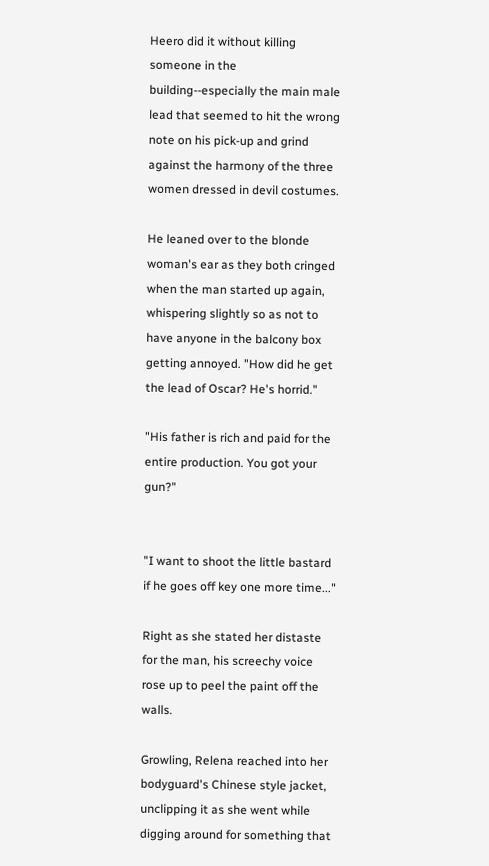Heero did it without killing someone in the building--especially the main male lead that seemed to hit the wrong note on his pick-up and grind against the harmony of the three women dressed in devil costumes.

He leaned over to the blonde woman's ear as they both cringed when the man started up again, whispering slightly so as not to have anyone in the balcony box getting annoyed. "How did he get the lead of Oscar? He's horrid."

"His father is rich and paid for the entire production. You got your gun?"


"I want to shoot the little bastard if he goes off key one more time..."

Right as she stated her distaste for the man, his screechy voice rose up to peel the paint off the walls.

Growling, Relena reached into her bodyguard's Chinese style jacket, unclipping it as she went while digging around for something that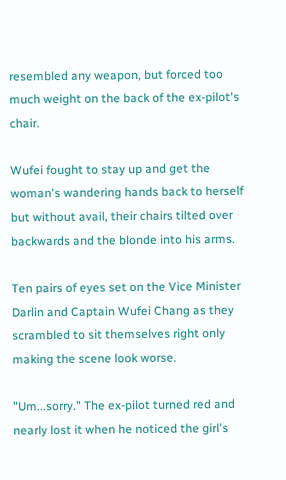resembled any weapon, but forced too much weight on the back of the ex-pilot's chair.

Wufei fought to stay up and get the woman's wandering hands back to herself but without avail, their chairs tilted over backwards and the blonde into his arms.

Ten pairs of eyes set on the Vice Minister Darlin and Captain Wufei Chang as they scrambled to sit themselves right only making the scene look worse.

"Um...sorry." The ex-pilot turned red and nearly lost it when he noticed the girl's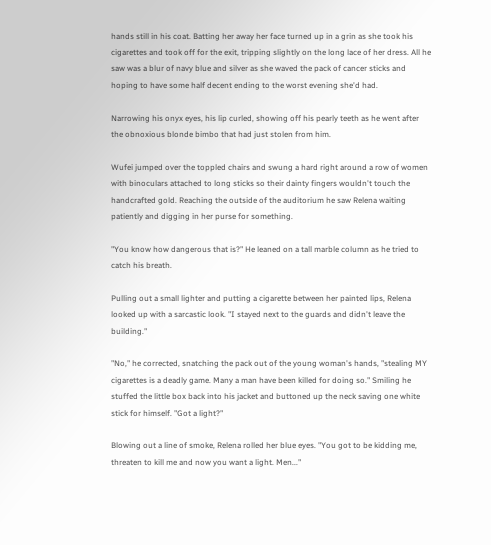hands still in his coat. Batting her away her face turned up in a grin as she took his cigarettes and took off for the exit, tripping slightly on the long lace of her dress. All he saw was a blur of navy blue and silver as she waved the pack of cancer sticks and hoping to have some half decent ending to the worst evening she'd had.

Narrowing his onyx eyes, his lip curled, showing off his pearly teeth as he went after the obnoxious blonde bimbo that had just stolen from him.

Wufei jumped over the toppled chairs and swung a hard right around a row of women with binoculars attached to long sticks so their dainty fingers wouldn't touch the handcrafted gold. Reaching the outside of the auditorium he saw Relena waiting patiently and digging in her purse for something.

"You know how dangerous that is?" He leaned on a tall marble column as he tried to catch his breath.

Pulling out a small lighter and putting a cigarette between her painted lips, Relena looked up with a sarcastic look. "I stayed next to the guards and didn't leave the building."

"No," he corrected, snatching the pack out of the young woman's hands, "stealing MY cigarettes is a deadly game. Many a man have been killed for doing so." Smiling he stuffed the little box back into his jacket and buttoned up the neck saving one white stick for himself. "Got a light?"

Blowing out a line of smoke, Relena rolled her blue eyes. "You got to be kidding me, threaten to kill me and now you want a light. Men..."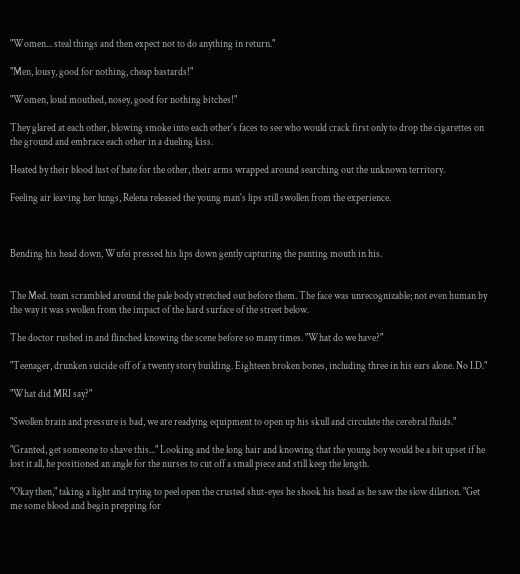"Women... steal things and then expect not to do anything in return."

"Men, lousy, good for nothing, cheap bastards!"

"Women, loud mouthed, nosey, good for nothing bitches!"

They glared at each other, blowing smoke into each other's faces to see who would crack first only to drop the cigarettes on the ground and embrace each other in a dueling kiss.

Heated by their blood lust of hate for the other, their arms wrapped around searching out the unknown territory.

Feeling air leaving her lungs, Relena released the young man's lips still swollen from the experience.



Bending his head down, Wufei pressed his lips down gently capturing the panting mouth in his.


The Med. team scrambled around the pale body stretched out before them. The face was unrecognizable; not even human by the way it was swollen from the impact of the hard surface of the street below.

The doctor rushed in and flinched knowing the scene before so many times. "What do we have?"

"Teenager, drunken suicide off of a twenty story building. Eighteen broken bones, including three in his ears alone. No I.D."

"What did MRI say?"

"Swollen brain and pressure is bad, we are readying equipment to open up his skull and circulate the cerebral fluids."

"Granted, get someone to shave this..." Looking and the long hair and knowing that the young boy would be a bit upset if he lost it all, he positioned an angle for the nurses to cut off a small piece and still keep the length.

"Okay then," taking a light and trying to peel open the crusted shut-eyes he shook his head as he saw the slow dilation. "Get me some blood and begin prepping for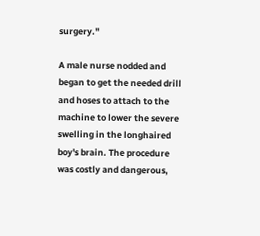surgery."

A male nurse nodded and began to get the needed drill and hoses to attach to the machine to lower the severe swelling in the longhaired boy's brain. The procedure was costly and dangerous,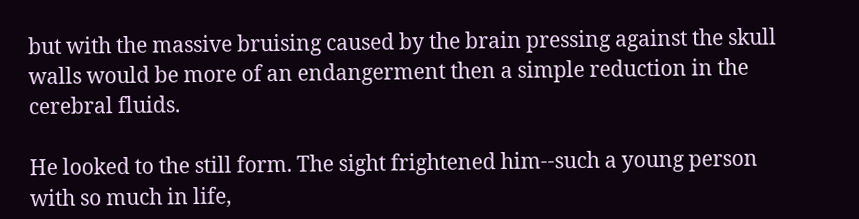but with the massive bruising caused by the brain pressing against the skull walls would be more of an endangerment then a simple reduction in the cerebral fluids.

He looked to the still form. The sight frightened him--such a young person with so much in life,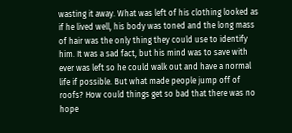wasting it away. What was left of his clothing looked as if he lived well, his body was toned and the long mass of hair was the only thing they could use to identify him. It was a sad fact, but his mind was to save with ever was left so he could walk out and have a normal life if possible. But what made people jump off of roofs? How could things get so bad that there was no hope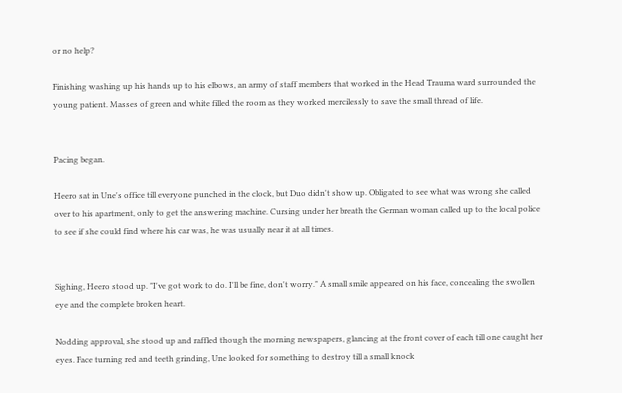or no help?

Finishing washing up his hands up to his elbows, an army of staff members that worked in the Head Trauma ward surrounded the young patient. Masses of green and white filled the room as they worked mercilessly to save the small thread of life.


Pacing began.

Heero sat in Une's office till everyone punched in the clock, but Duo didn't show up. Obligated to see what was wrong she called over to his apartment, only to get the answering machine. Cursing under her breath the German woman called up to the local police to see if she could find where his car was, he was usually near it at all times.


Sighing, Heero stood up. "I've got work to do. I'll be fine, don't worry." A small smile appeared on his face, concealing the swollen eye and the complete broken heart.

Nodding approval, she stood up and raffled though the morning newspapers, glancing at the front cover of each till one caught her eyes. Face turning red and teeth grinding, Une looked for something to destroy till a small knock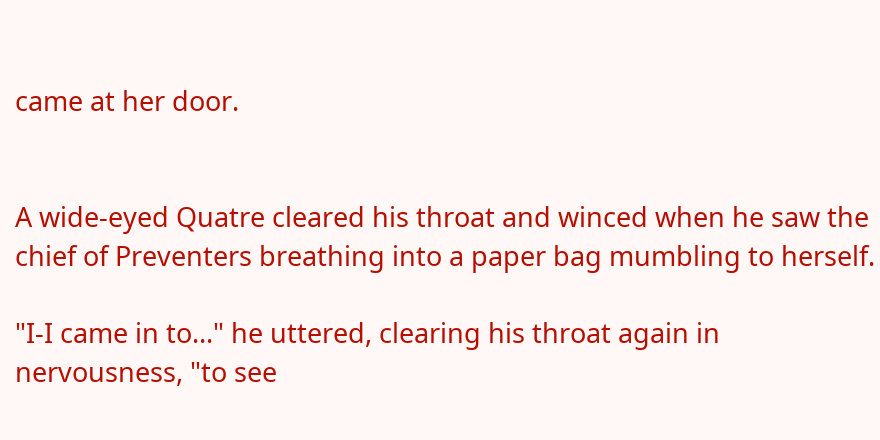came at her door.


A wide-eyed Quatre cleared his throat and winced when he saw the chief of Preventers breathing into a paper bag mumbling to herself.

"I-I came in to..." he uttered, clearing his throat again in nervousness, "to see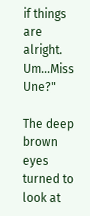if things are alright. Um…Miss Une?"

The deep brown eyes turned to look at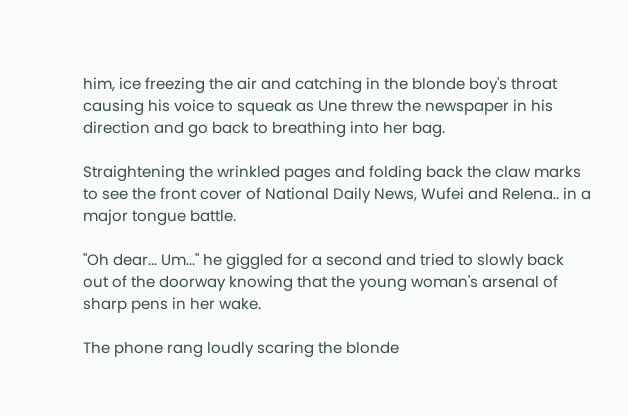him, ice freezing the air and catching in the blonde boy's throat causing his voice to squeak as Une threw the newspaper in his direction and go back to breathing into her bag.

Straightening the wrinkled pages and folding back the claw marks to see the front cover of National Daily News, Wufei and Relena.. in a major tongue battle.

"Oh dear... Um..." he giggled for a second and tried to slowly back out of the doorway knowing that the young woman's arsenal of sharp pens in her wake.

The phone rang loudly scaring the blonde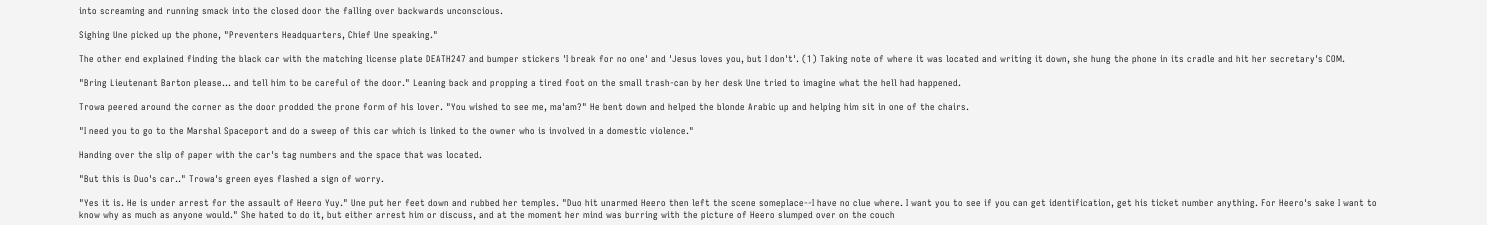into screaming and running smack into the closed door the falling over backwards unconscious.

Sighing Une picked up the phone, "Preventers Headquarters, Chief Une speaking."

The other end explained finding the black car with the matching license plate DEATH247 and bumper stickers 'I break for no one' and 'Jesus loves you, but I don't'. (1) Taking note of where it was located and writing it down, she hung the phone in its cradle and hit her secretary's COM.

"Bring Lieutenant Barton please... and tell him to be careful of the door." Leaning back and propping a tired foot on the small trash-can by her desk Une tried to imagine what the hell had happened.

Trowa peered around the corner as the door prodded the prone form of his lover. "You wished to see me, ma'am?" He bent down and helped the blonde Arabic up and helping him sit in one of the chairs.

"I need you to go to the Marshal Spaceport and do a sweep of this car which is linked to the owner who is involved in a domestic violence."

Handing over the slip of paper with the car's tag numbers and the space that was located.

"But this is Duo's car.." Trowa's green eyes flashed a sign of worry.

"Yes it is. He is under arrest for the assault of Heero Yuy." Une put her feet down and rubbed her temples. "Duo hit unarmed Heero then left the scene someplace--I have no clue where. I want you to see if you can get identification, get his ticket number anything. For Heero's sake I want to know why as much as anyone would." She hated to do it, but either arrest him or discuss, and at the moment her mind was burring with the picture of Heero slumped over on the couch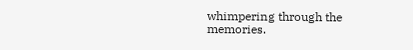whimpering through the memories.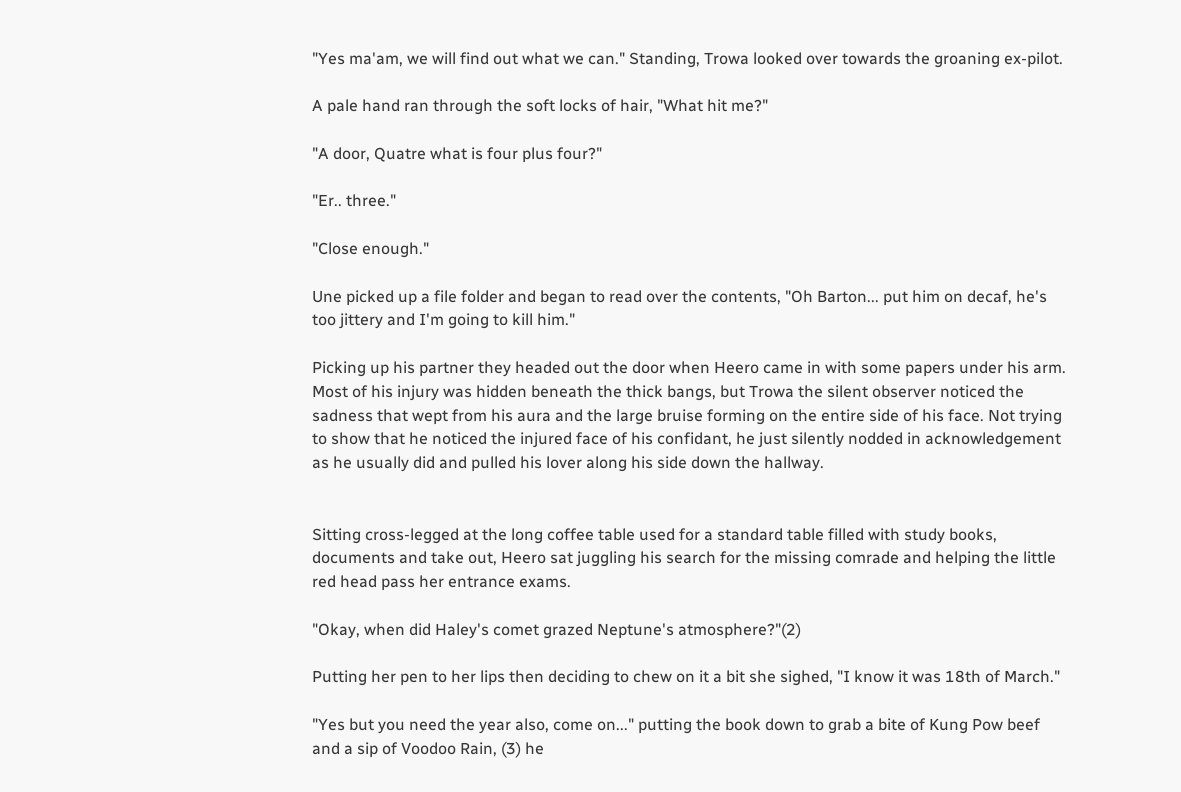"Yes ma'am, we will find out what we can." Standing, Trowa looked over towards the groaning ex-pilot.

A pale hand ran through the soft locks of hair, "What hit me?"

"A door, Quatre what is four plus four?"

"Er.. three."

"Close enough."

Une picked up a file folder and began to read over the contents, "Oh Barton... put him on decaf, he's too jittery and I'm going to kill him."

Picking up his partner they headed out the door when Heero came in with some papers under his arm. Most of his injury was hidden beneath the thick bangs, but Trowa the silent observer noticed the sadness that wept from his aura and the large bruise forming on the entire side of his face. Not trying to show that he noticed the injured face of his confidant, he just silently nodded in acknowledgement as he usually did and pulled his lover along his side down the hallway.


Sitting cross-legged at the long coffee table used for a standard table filled with study books, documents and take out, Heero sat juggling his search for the missing comrade and helping the little red head pass her entrance exams.

"Okay, when did Haley's comet grazed Neptune's atmosphere?"(2)

Putting her pen to her lips then deciding to chew on it a bit she sighed, "I know it was 18th of March."

"Yes but you need the year also, come on..." putting the book down to grab a bite of Kung Pow beef and a sip of Voodoo Rain, (3) he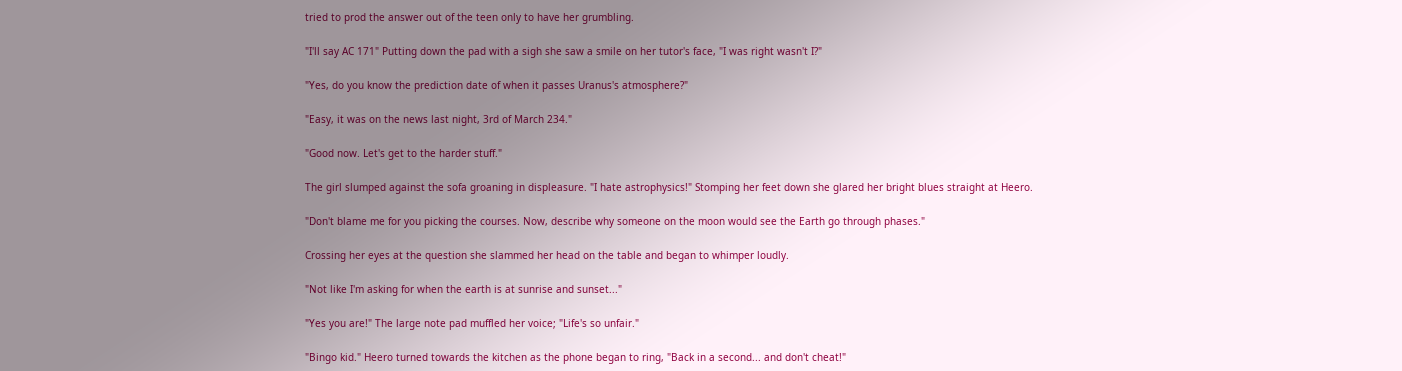tried to prod the answer out of the teen only to have her grumbling.

"I'll say AC 171" Putting down the pad with a sigh she saw a smile on her tutor's face, "I was right wasn't I?"

"Yes, do you know the prediction date of when it passes Uranus's atmosphere?"

"Easy, it was on the news last night, 3rd of March 234."

"Good now. Let's get to the harder stuff."

The girl slumped against the sofa groaning in displeasure. "I hate astrophysics!" Stomping her feet down she glared her bright blues straight at Heero.

"Don't blame me for you picking the courses. Now, describe why someone on the moon would see the Earth go through phases."

Crossing her eyes at the question she slammed her head on the table and began to whimper loudly.

"Not like I'm asking for when the earth is at sunrise and sunset..."

"Yes you are!" The large note pad muffled her voice; "Life's so unfair."

"Bingo kid." Heero turned towards the kitchen as the phone began to ring, "Back in a second... and don't cheat!"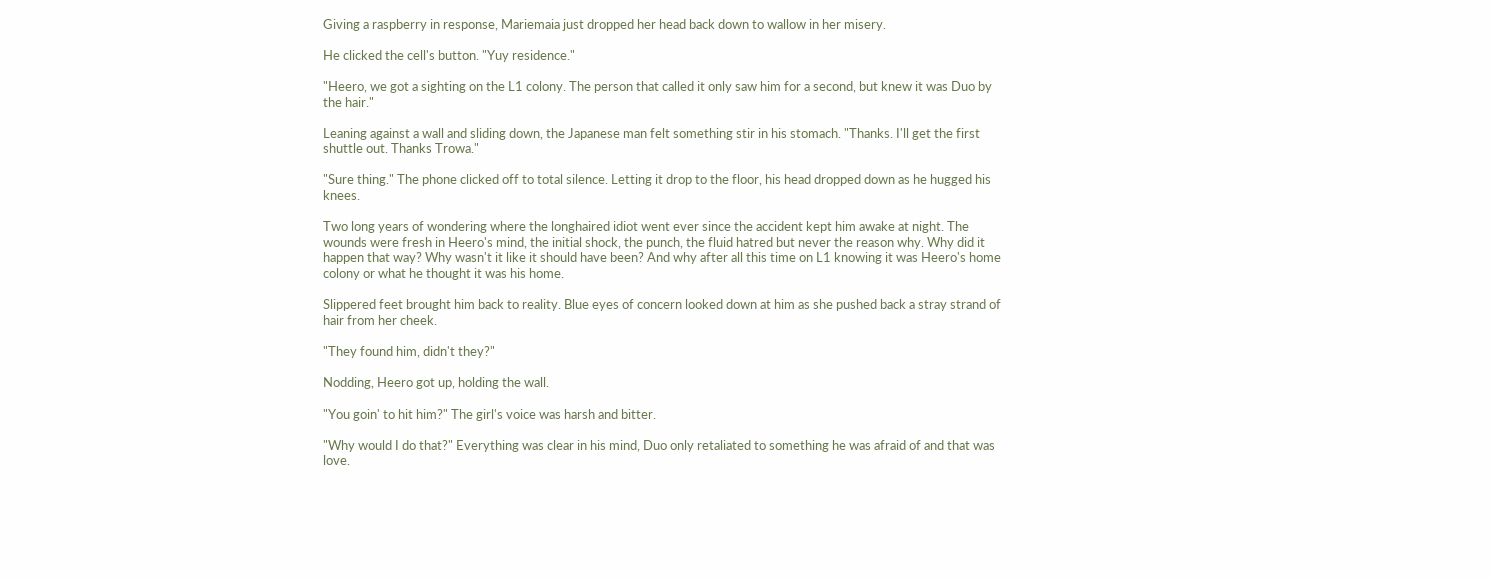Giving a raspberry in response, Mariemaia just dropped her head back down to wallow in her misery.

He clicked the cell's button. "Yuy residence."

"Heero, we got a sighting on the L1 colony. The person that called it only saw him for a second, but knew it was Duo by the hair."

Leaning against a wall and sliding down, the Japanese man felt something stir in his stomach. "Thanks. I'll get the first shuttle out. Thanks Trowa."

"Sure thing." The phone clicked off to total silence. Letting it drop to the floor, his head dropped down as he hugged his knees.

Two long years of wondering where the longhaired idiot went ever since the accident kept him awake at night. The wounds were fresh in Heero's mind, the initial shock, the punch, the fluid hatred but never the reason why. Why did it happen that way? Why wasn't it like it should have been? And why after all this time on L1 knowing it was Heero's home colony or what he thought it was his home.

Slippered feet brought him back to reality. Blue eyes of concern looked down at him as she pushed back a stray strand of hair from her cheek.

"They found him, didn't they?"

Nodding, Heero got up, holding the wall.

"You goin' to hit him?" The girl's voice was harsh and bitter.

"Why would I do that?" Everything was clear in his mind, Duo only retaliated to something he was afraid of and that was love.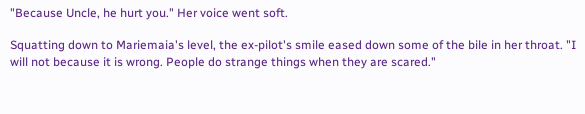"Because Uncle, he hurt you." Her voice went soft.

Squatting down to Mariemaia's level, the ex-pilot's smile eased down some of the bile in her throat. "I will not because it is wrong. People do strange things when they are scared."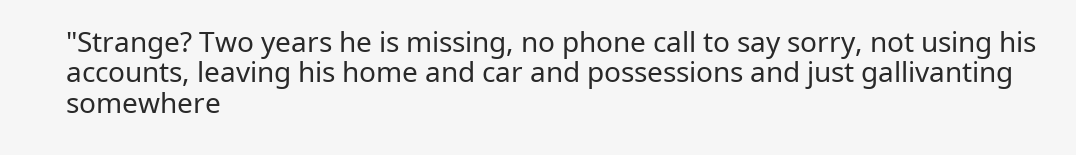"Strange? Two years he is missing, no phone call to say sorry, not using his accounts, leaving his home and car and possessions and just gallivanting somewhere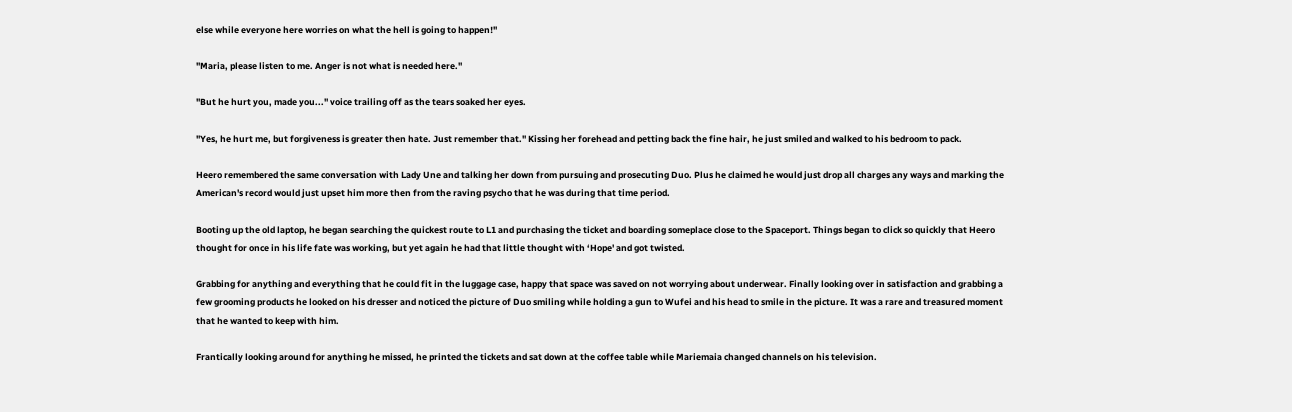else while everyone here worries on what the hell is going to happen!"

"Maria, please listen to me. Anger is not what is needed here."

"But he hurt you, made you..." voice trailing off as the tears soaked her eyes.

"Yes, he hurt me, but forgiveness is greater then hate. Just remember that." Kissing her forehead and petting back the fine hair, he just smiled and walked to his bedroom to pack.

Heero remembered the same conversation with Lady Une and talking her down from pursuing and prosecuting Duo. Plus he claimed he would just drop all charges any ways and marking the American's record would just upset him more then from the raving psycho that he was during that time period.

Booting up the old laptop, he began searching the quickest route to L1 and purchasing the ticket and boarding someplace close to the Spaceport. Things began to click so quickly that Heero thought for once in his life fate was working, but yet again he had that little thought with ‘Hope' and got twisted.

Grabbing for anything and everything that he could fit in the luggage case, happy that space was saved on not worrying about underwear. Finally looking over in satisfaction and grabbing a few grooming products he looked on his dresser and noticed the picture of Duo smiling while holding a gun to Wufei and his head to smile in the picture. It was a rare and treasured moment that he wanted to keep with him.

Frantically looking around for anything he missed, he printed the tickets and sat down at the coffee table while Mariemaia changed channels on his television.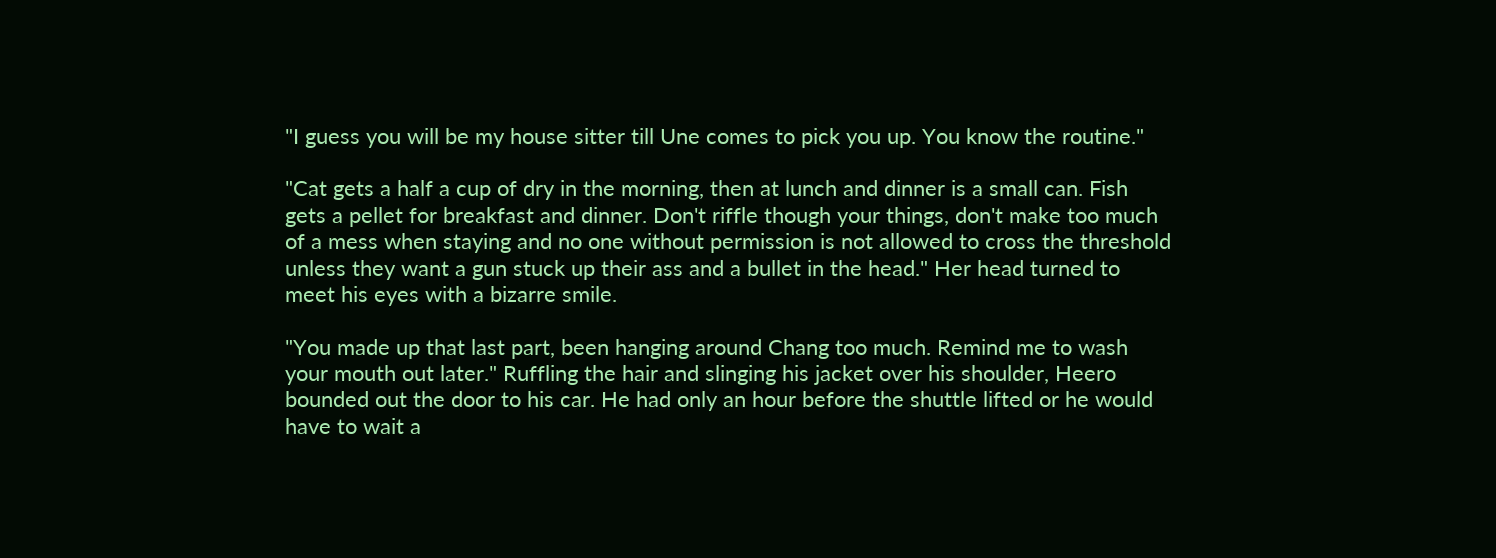"I guess you will be my house sitter till Une comes to pick you up. You know the routine."

"Cat gets a half a cup of dry in the morning, then at lunch and dinner is a small can. Fish gets a pellet for breakfast and dinner. Don't riffle though your things, don't make too much of a mess when staying and no one without permission is not allowed to cross the threshold unless they want a gun stuck up their ass and a bullet in the head." Her head turned to meet his eyes with a bizarre smile.

"You made up that last part, been hanging around Chang too much. Remind me to wash your mouth out later." Ruffling the hair and slinging his jacket over his shoulder, Heero bounded out the door to his car. He had only an hour before the shuttle lifted or he would have to wait a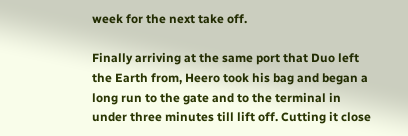week for the next take off.

Finally arriving at the same port that Duo left the Earth from, Heero took his bag and began a long run to the gate and to the terminal in under three minutes till lift off. Cutting it close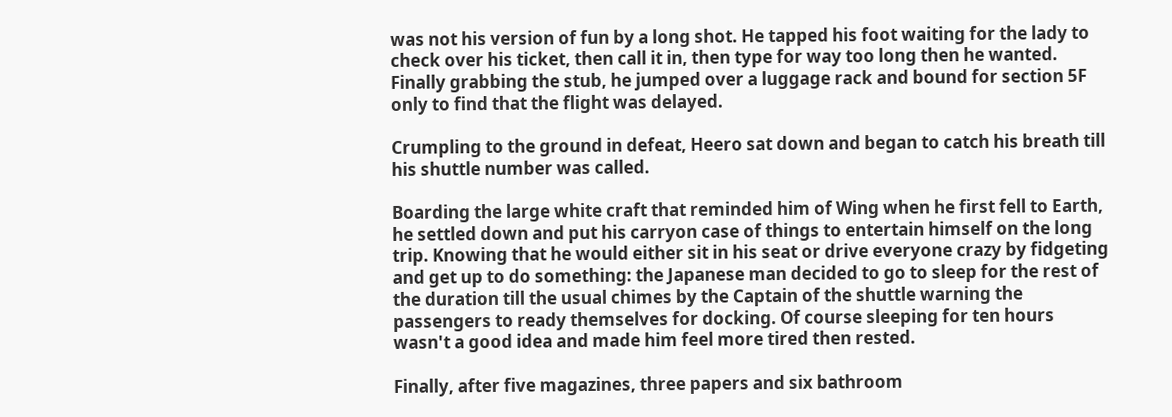was not his version of fun by a long shot. He tapped his foot waiting for the lady to check over his ticket, then call it in, then type for way too long then he wanted. Finally grabbing the stub, he jumped over a luggage rack and bound for section 5F only to find that the flight was delayed.

Crumpling to the ground in defeat, Heero sat down and began to catch his breath till his shuttle number was called.

Boarding the large white craft that reminded him of Wing when he first fell to Earth, he settled down and put his carryon case of things to entertain himself on the long trip. Knowing that he would either sit in his seat or drive everyone crazy by fidgeting and get up to do something: the Japanese man decided to go to sleep for the rest of the duration till the usual chimes by the Captain of the shuttle warning the passengers to ready themselves for docking. Of course sleeping for ten hours wasn't a good idea and made him feel more tired then rested.

Finally, after five magazines, three papers and six bathroom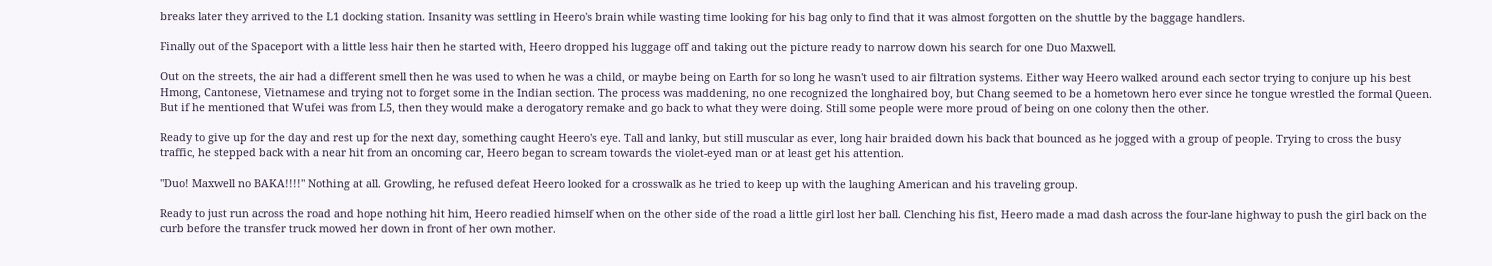breaks later they arrived to the L1 docking station. Insanity was settling in Heero's brain while wasting time looking for his bag only to find that it was almost forgotten on the shuttle by the baggage handlers.

Finally out of the Spaceport with a little less hair then he started with, Heero dropped his luggage off and taking out the picture ready to narrow down his search for one Duo Maxwell.

Out on the streets, the air had a different smell then he was used to when he was a child, or maybe being on Earth for so long he wasn't used to air filtration systems. Either way Heero walked around each sector trying to conjure up his best Hmong, Cantonese, Vietnamese and trying not to forget some in the Indian section. The process was maddening, no one recognized the longhaired boy, but Chang seemed to be a hometown hero ever since he tongue wrestled the formal Queen. But if he mentioned that Wufei was from L5, then they would make a derogatory remake and go back to what they were doing. Still some people were more proud of being on one colony then the other.

Ready to give up for the day and rest up for the next day, something caught Heero's eye. Tall and lanky, but still muscular as ever, long hair braided down his back that bounced as he jogged with a group of people. Trying to cross the busy traffic, he stepped back with a near hit from an oncoming car, Heero began to scream towards the violet-eyed man or at least get his attention.

"Duo! Maxwell no BAKA!!!!" Nothing at all. Growling, he refused defeat Heero looked for a crosswalk as he tried to keep up with the laughing American and his traveling group.

Ready to just run across the road and hope nothing hit him, Heero readied himself when on the other side of the road a little girl lost her ball. Clenching his fist, Heero made a mad dash across the four-lane highway to push the girl back on the curb before the transfer truck mowed her down in front of her own mother.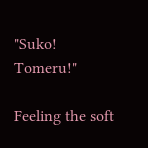"Suko! Tomeru!"

Feeling the soft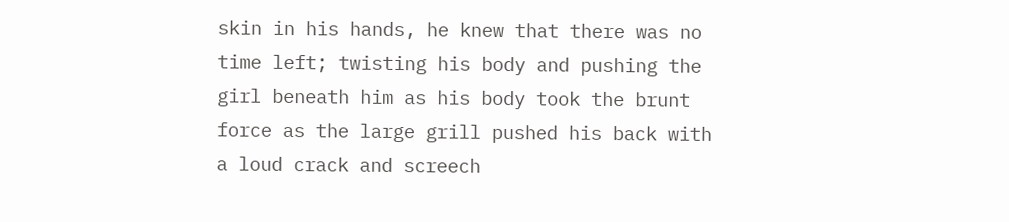skin in his hands, he knew that there was no time left; twisting his body and pushing the girl beneath him as his body took the brunt force as the large grill pushed his back with a loud crack and screech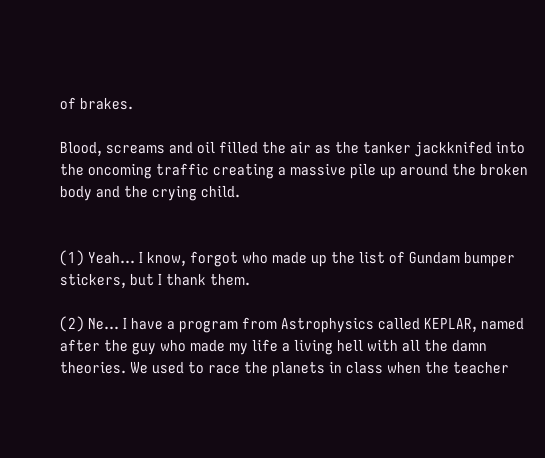of brakes.

Blood, screams and oil filled the air as the tanker jackknifed into the oncoming traffic creating a massive pile up around the broken body and the crying child.


(1) Yeah... I know, forgot who made up the list of Gundam bumper stickers, but I thank them.

(2) Ne... I have a program from Astrophysics called KEPLAR, named after the guy who made my life a living hell with all the damn theories. We used to race the planets in class when the teacher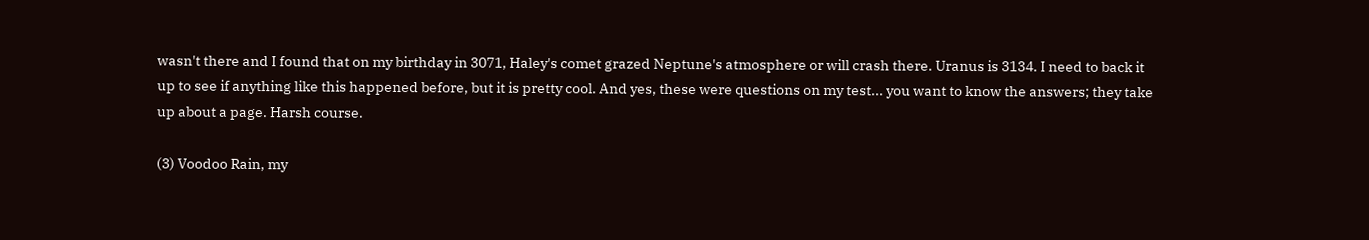wasn't there and I found that on my birthday in 3071, Haley's comet grazed Neptune's atmosphere or will crash there. Uranus is 3134. I need to back it up to see if anything like this happened before, but it is pretty cool. And yes, these were questions on my test... you want to know the answers; they take up about a page. Harsh course.

(3) Voodoo Rain, my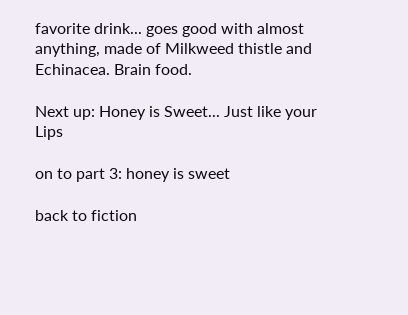favorite drink... goes good with almost anything, made of Milkweed thistle and Echinacea. Brain food.

Next up: Honey is Sweet... Just like your Lips

on to part 3: honey is sweet

back to fiction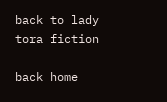back to lady tora fiction

back home